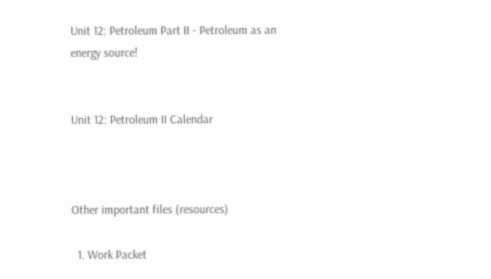Unit 12: Petroleum Part II - Petroleum as an energy source!


Unit 12: Petroleum II Calendar



Other important files (resources)

  1. Work Packet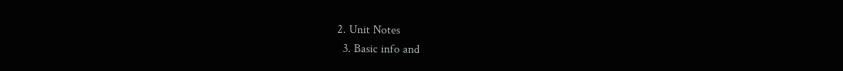2. Unit Notes
  3. Basic info and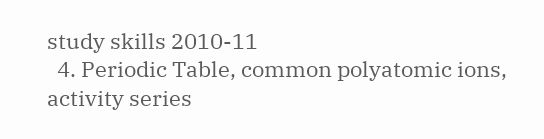study skills 2010-11
  4. Periodic Table, common polyatomic ions, activity series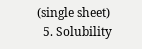(single sheet)
  5. Solubility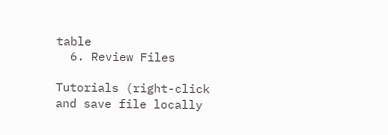table
  6. Review Files

Tutorials (right-click and save file locally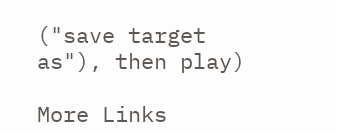("save target as"), then play)

More Links